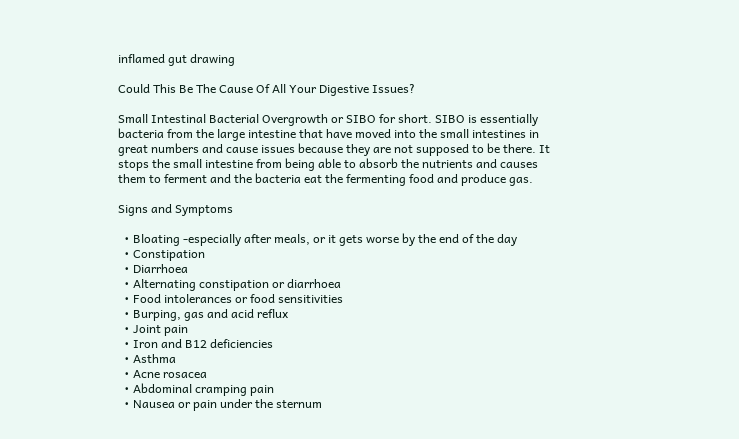inflamed gut drawing

Could This Be The Cause Of All Your Digestive Issues?

Small Intestinal Bacterial Overgrowth or SIBO for short. SIBO is essentially bacteria from the large intestine that have moved into the small intestines in great numbers and cause issues because they are not supposed to be there. It stops the small intestine from being able to absorb the nutrients and causes them to ferment and the bacteria eat the fermenting food and produce gas.

Signs and Symptoms

  • Bloating -especially after meals, or it gets worse by the end of the day
  • Constipation
  • Diarrhoea
  • Alternating constipation or diarrhoea
  • Food intolerances or food sensitivities
  • Burping, gas and acid reflux
  • Joint pain
  • Iron and B12 deficiencies
  • Asthma
  • Acne rosacea
  • Abdominal cramping pain
  • Nausea or pain under the sternum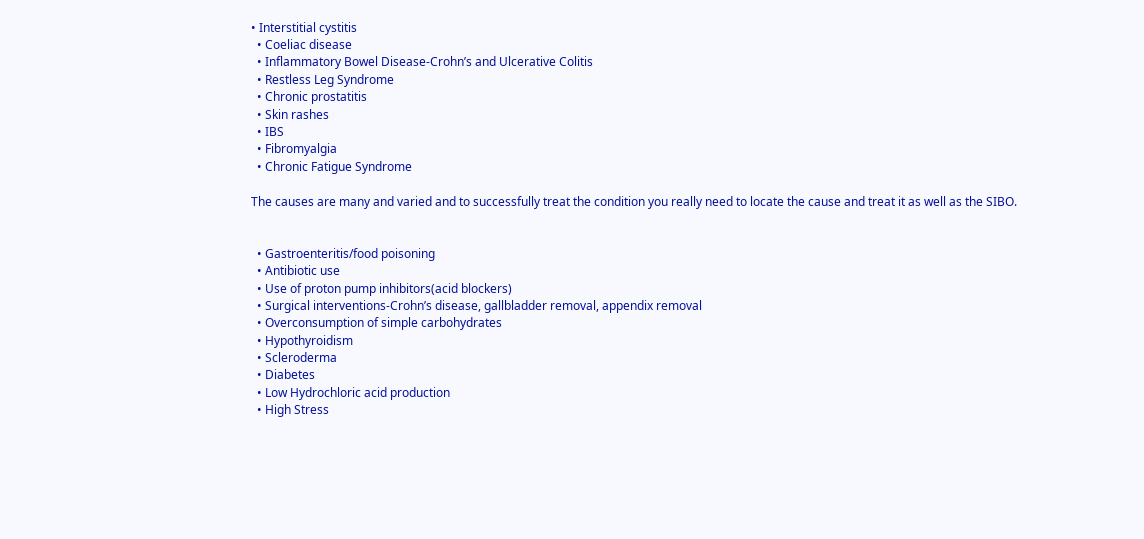• Interstitial cystitis
  • Coeliac disease
  • Inflammatory Bowel Disease-Crohn’s and Ulcerative Colitis
  • Restless Leg Syndrome
  • Chronic prostatitis
  • Skin rashes
  • IBS
  • Fibromyalgia
  • Chronic Fatigue Syndrome

The causes are many and varied and to successfully treat the condition you really need to locate the cause and treat it as well as the SIBO.


  • Gastroenteritis/food poisoning
  • Antibiotic use
  • Use of proton pump inhibitors(acid blockers)
  • Surgical interventions-Crohn’s disease, gallbladder removal, appendix removal
  • Overconsumption of simple carbohydrates
  • Hypothyroidism
  • Scleroderma
  • Diabetes
  • Low Hydrochloric acid production
  • High Stress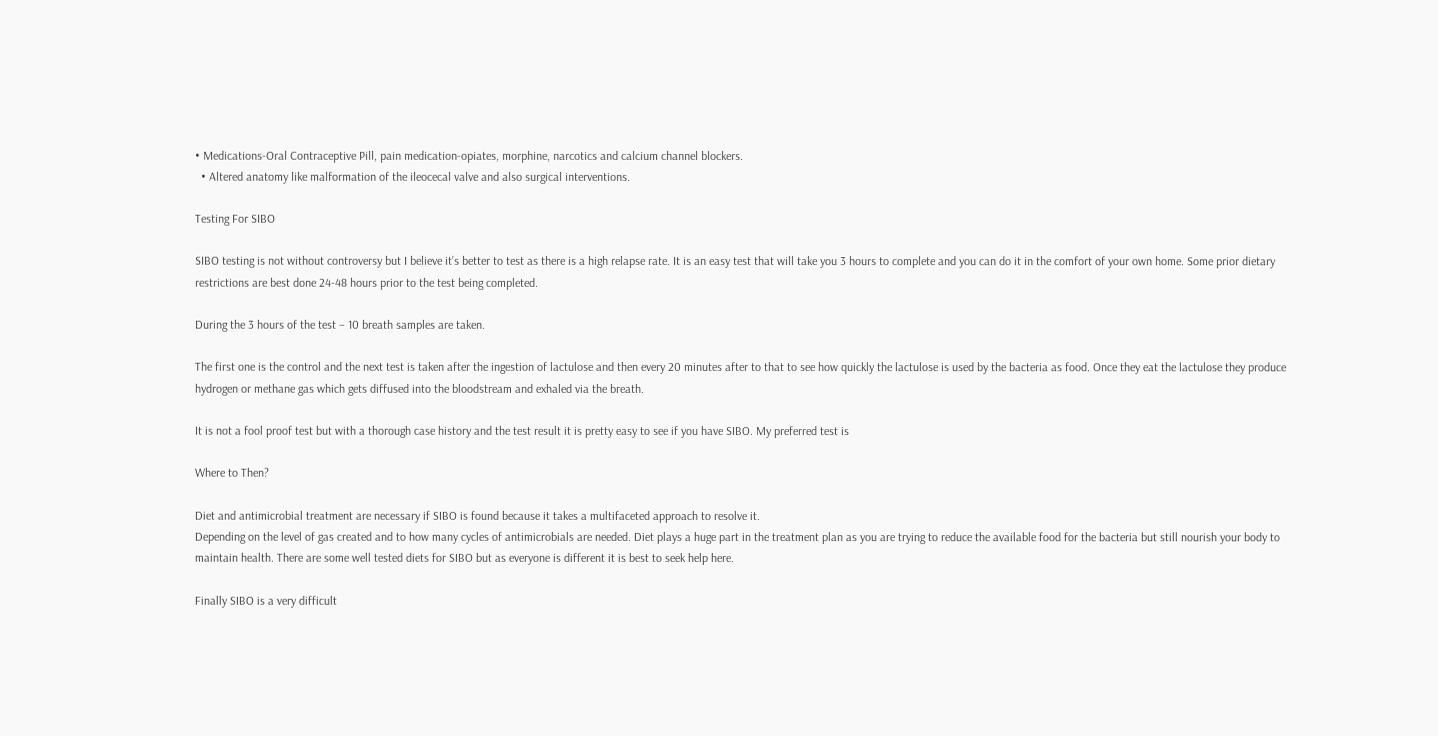• Medications-Oral Contraceptive Pill, pain medication-opiates, morphine, narcotics and calcium channel blockers.
  • Altered anatomy like malformation of the ileocecal valve and also surgical interventions.

Testing For SIBO

SIBO testing is not without controversy but I believe it’s better to test as there is a high relapse rate. It is an easy test that will take you 3 hours to complete and you can do it in the comfort of your own home. Some prior dietary restrictions are best done 24-48 hours prior to the test being completed.

During the 3 hours of the test – 10 breath samples are taken.

The first one is the control and the next test is taken after the ingestion of lactulose and then every 20 minutes after to that to see how quickly the lactulose is used by the bacteria as food. Once they eat the lactulose they produce hydrogen or methane gas which gets diffused into the bloodstream and exhaled via the breath.

It is not a fool proof test but with a thorough case history and the test result it is pretty easy to see if you have SIBO. My preferred test is

Where to Then?

Diet and antimicrobial treatment are necessary if SIBO is found because it takes a multifaceted approach to resolve it.
Depending on the level of gas created and to how many cycles of antimicrobials are needed. Diet plays a huge part in the treatment plan as you are trying to reduce the available food for the bacteria but still nourish your body to maintain health. There are some well tested diets for SIBO but as everyone is different it is best to seek help here.

Finally SIBO is a very difficult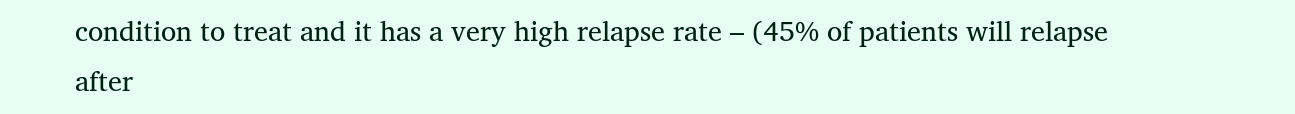condition to treat and it has a very high relapse rate – (45% of patients will relapse after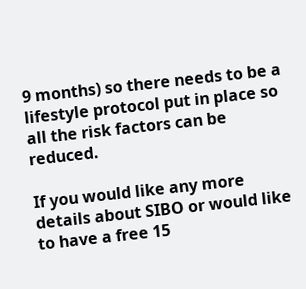9 months) so there needs to be a lifestyle protocol put in place so all the risk factors can be reduced.

If you would like any more details about SIBO or would like to have a free 15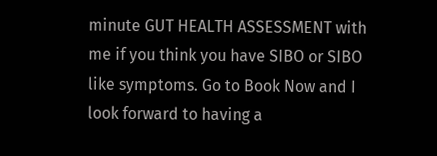minute GUT HEALTH ASSESSMENT with me if you think you have SIBO or SIBO like symptoms. Go to Book Now and I look forward to having a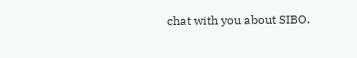chat with you about SIBO.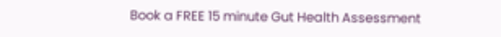Book a FREE 15 minute Gut Health Assessment